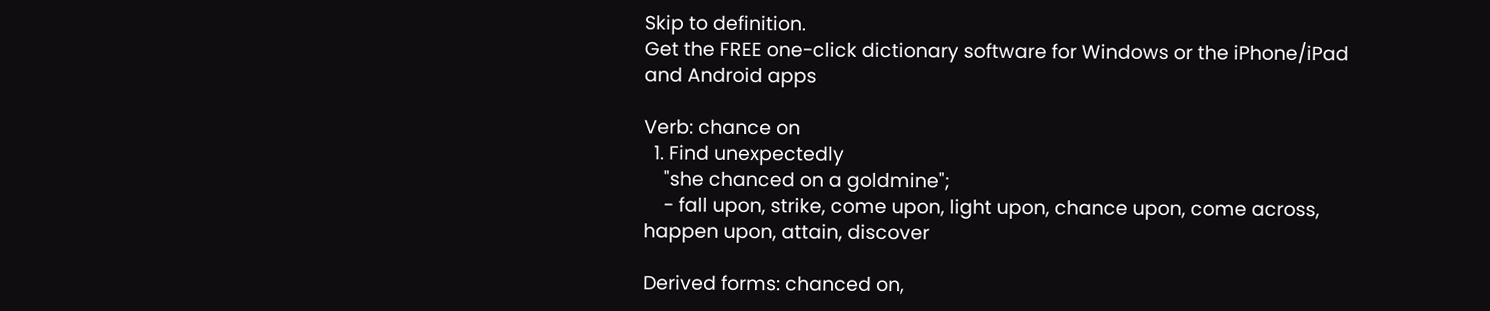Skip to definition.
Get the FREE one-click dictionary software for Windows or the iPhone/iPad and Android apps

Verb: chance on
  1. Find unexpectedly
    "she chanced on a goldmine";
    - fall upon, strike, come upon, light upon, chance upon, come across, happen upon, attain, discover

Derived forms: chanced on,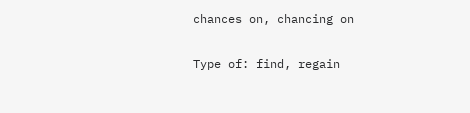chances on, chancing on

Type of: find, regain